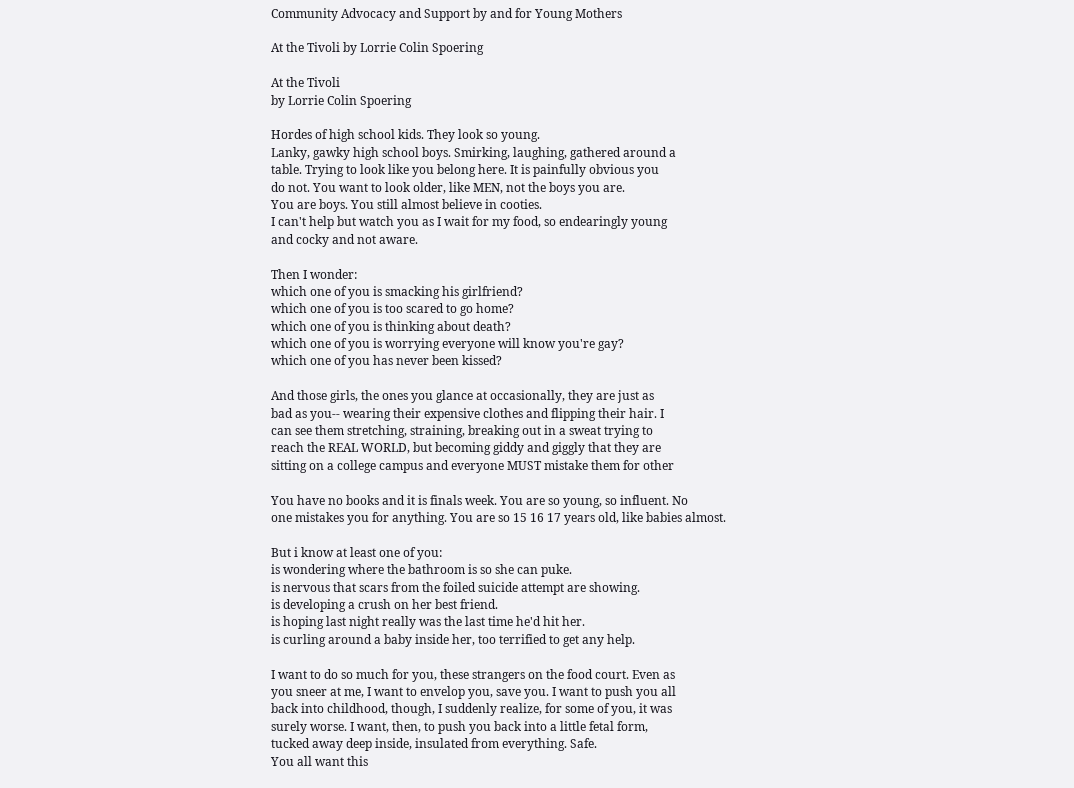Community Advocacy and Support by and for Young Mothers

At the Tivoli by Lorrie Colin Spoering

At the Tivoli
by Lorrie Colin Spoering

Hordes of high school kids. They look so young.
Lanky, gawky high school boys. Smirking, laughing, gathered around a
table. Trying to look like you belong here. It is painfully obvious you
do not. You want to look older, like MEN, not the boys you are.
You are boys. You still almost believe in cooties.
I can't help but watch you as I wait for my food, so endearingly young
and cocky and not aware.

Then I wonder:
which one of you is smacking his girlfriend?
which one of you is too scared to go home?
which one of you is thinking about death?
which one of you is worrying everyone will know you're gay?
which one of you has never been kissed?

And those girls, the ones you glance at occasionally, they are just as
bad as you-- wearing their expensive clothes and flipping their hair. I
can see them stretching, straining, breaking out in a sweat trying to
reach the REAL WORLD, but becoming giddy and giggly that they are
sitting on a college campus and everyone MUST mistake them for other

You have no books and it is finals week. You are so young, so influent. No
one mistakes you for anything. You are so 15 16 17 years old, like babies almost.

But i know at least one of you:
is wondering where the bathroom is so she can puke.
is nervous that scars from the foiled suicide attempt are showing.
is developing a crush on her best friend.
is hoping last night really was the last time he'd hit her.
is curling around a baby inside her, too terrified to get any help.

I want to do so much for you, these strangers on the food court. Even as
you sneer at me, I want to envelop you, save you. I want to push you all
back into childhood, though, I suddenly realize, for some of you, it was
surely worse. I want, then, to push you back into a little fetal form,
tucked away deep inside, insulated from everything. Safe.
You all want this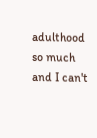adulthood so much and I can't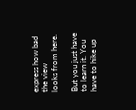express how bad the view
looks from here.

But you just have to learn it. You have to hike up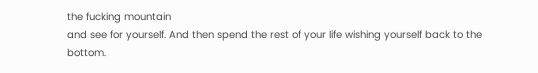the fucking mountain
and see for yourself. And then spend the rest of your life wishing yourself back to the bottom.